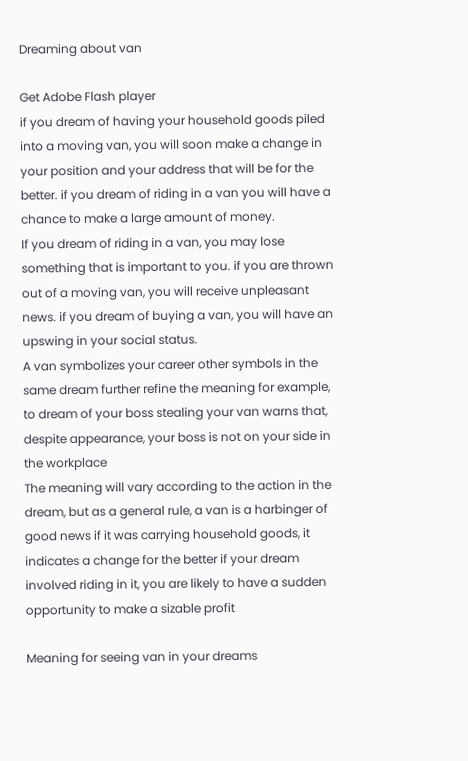Dreaming about van

Get Adobe Flash player
if you dream of having your household goods piled into a moving van, you will soon make a change in your position and your address that will be for the better. if you dream of riding in a van you will have a chance to make a large amount of money.
If you dream of riding in a van, you may lose something that is important to you. if you are thrown out of a moving van, you will receive unpleasant news. if you dream of buying a van, you will have an upswing in your social status.
A van symbolizes your career other symbols in the same dream further refine the meaning for example, to dream of your boss stealing your van warns that, despite appearance, your boss is not on your side in the workplace
The meaning will vary according to the action in the dream, but as a general rule, a van is a harbinger of good news if it was carrying household goods, it indicates a change for the better if your dream involved riding in it, you are likely to have a sudden opportunity to make a sizable profit

Meaning for seeing van in your dreams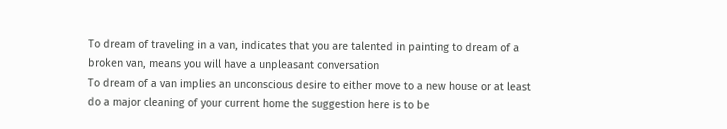To dream of traveling in a van, indicates that you are talented in painting to dream of a broken van, means you will have a unpleasant conversation
To dream of a van implies an unconscious desire to either move to a new house or at least do a major cleaning of your current home the suggestion here is to be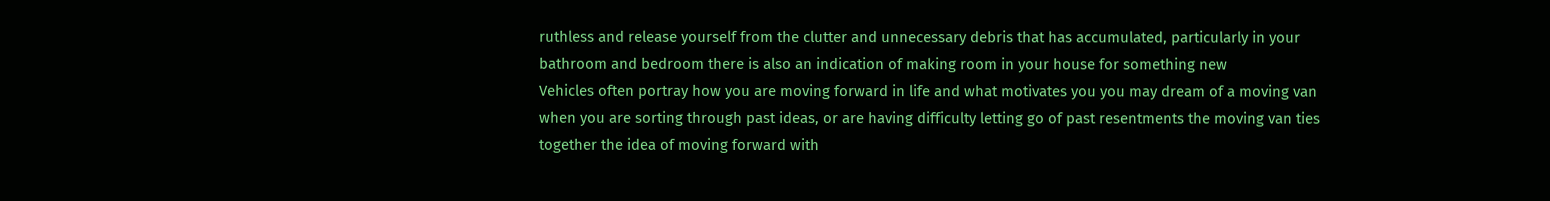ruthless and release yourself from the clutter and unnecessary debris that has accumulated, particularly in your bathroom and bedroom there is also an indication of making room in your house for something new
Vehicles often portray how you are moving forward in life and what motivates you you may dream of a moving van when you are sorting through past ideas, or are having difficulty letting go of past resentments the moving van ties together the idea of moving forward with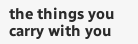the things you carry with you